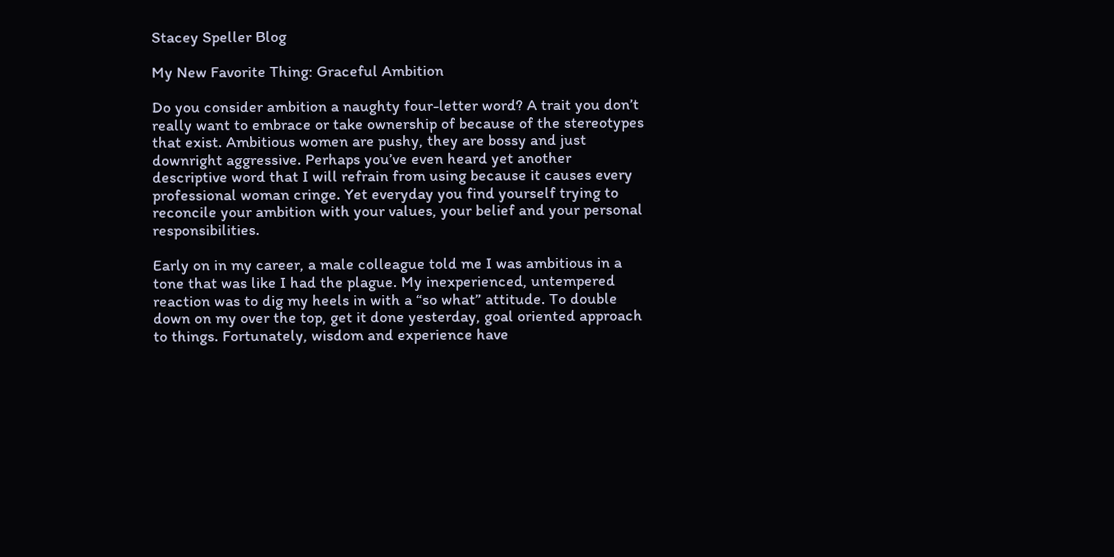Stacey Speller Blog

My New Favorite Thing: Graceful Ambition

Do you consider ambition a naughty four-letter word? A trait you don’t really want to embrace or take ownership of because of the stereotypes that exist. Ambitious women are pushy, they are bossy and just downright aggressive. Perhaps you’ve even heard yet another descriptive word that I will refrain from using because it causes every professional woman cringe. Yet everyday you find yourself trying to reconcile your ambition with your values, your belief and your personal responsibilities.

Early on in my career, a male colleague told me I was ambitious in a tone that was like I had the plague. My inexperienced, untempered reaction was to dig my heels in with a “so what” attitude. To double down on my over the top, get it done yesterday, goal oriented approach to things. Fortunately, wisdom and experience have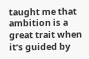taught me that ambition is a great trait when it’s guided by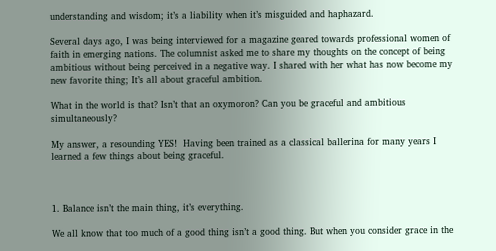understanding and wisdom; it’s a liability when it’s misguided and haphazard.

Several days ago, I was being interviewed for a magazine geared towards professional women of faith in emerging nations. The columnist asked me to share my thoughts on the concept of being ambitious without being perceived in a negative way. I shared with her what has now become my new favorite thing; It’s all about graceful ambition.

What in the world is that? Isn’t that an oxymoron? Can you be graceful and ambitious simultaneously?

My answer, a resounding YES!  Having been trained as a classical ballerina for many years I learned a few things about being graceful.



1. Balance isn’t the main thing, it’s everything.

We all know that too much of a good thing isn’t a good thing. But when you consider grace in the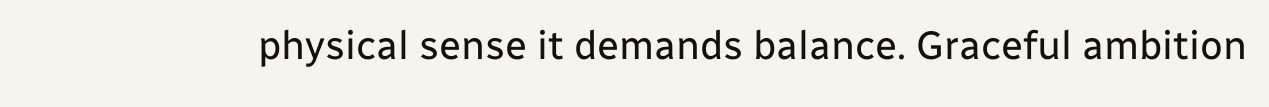physical sense it demands balance. Graceful ambition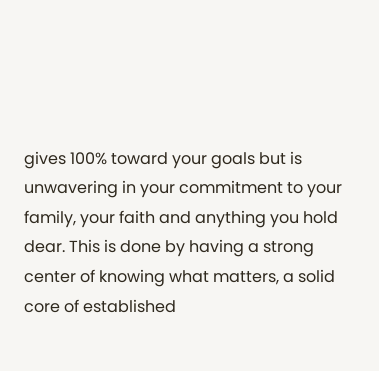gives 100% toward your goals but is unwavering in your commitment to your family, your faith and anything you hold dear. This is done by having a strong center of knowing what matters, a solid core of established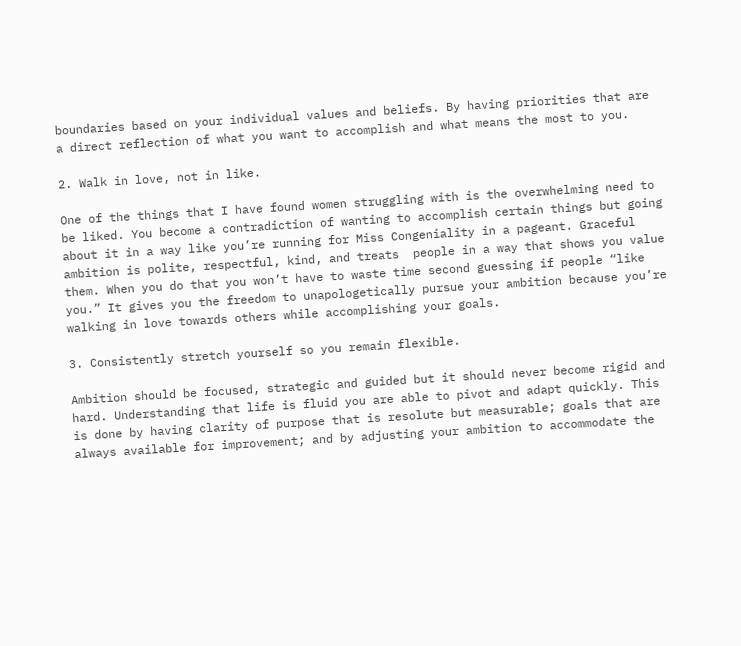boundaries based on your individual values and beliefs. By having priorities that are a direct reflection of what you want to accomplish and what means the most to you.

2. Walk in love, not in like.

One of the things that I have found women struggling with is the overwhelming need to be liked. You become a contradiction of wanting to accomplish certain things but going about it in a way like you’re running for Miss Congeniality in a pageant. Graceful ambition is polite, respectful, kind, and treats  people in a way that shows you value them. When you do that you won’t have to waste time second guessing if people “like you.” It gives you the freedom to unapologetically pursue your ambition because you’re walking in love towards others while accomplishing your goals.

3. Consistently stretch yourself so you remain flexible.

Ambition should be focused, strategic and guided but it should never become rigid and hard. Understanding that life is fluid you are able to pivot and adapt quickly. This is done by having clarity of purpose that is resolute but measurable; goals that are always available for improvement; and by adjusting your ambition to accommodate the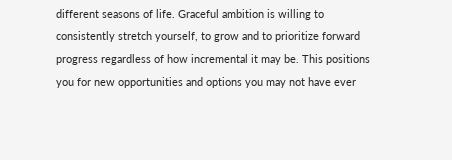different seasons of life. Graceful ambition is willing to consistently stretch yourself, to grow and to prioritize forward progress regardless of how incremental it may be. This positions you for new opportunities and options you may not have ever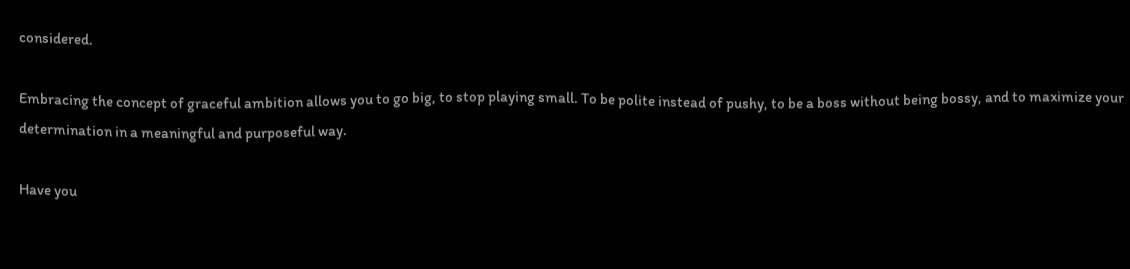considered.

Embracing the concept of graceful ambition allows you to go big, to stop playing small. To be polite instead of pushy, to be a boss without being bossy, and to maximize your determination in a meaningful and purposeful way.

Have you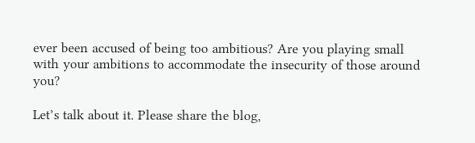ever been accused of being too ambitious? Are you playing small with your ambitions to accommodate the insecurity of those around you?

Let’s talk about it. Please share the blog,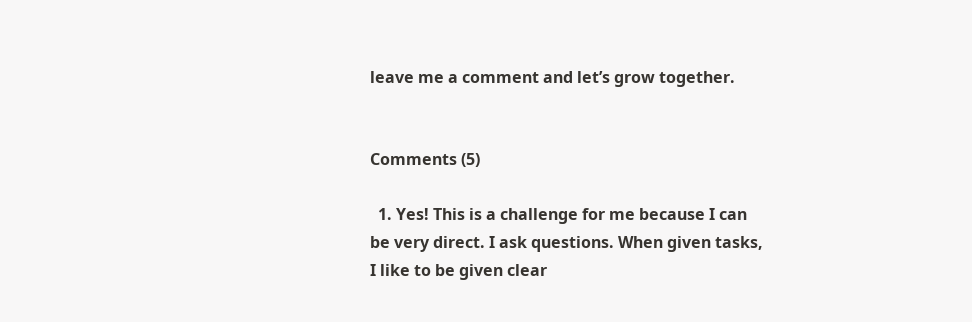leave me a comment and let’s grow together.


Comments (5)

  1. Yes! This is a challenge for me because I can be very direct. I ask questions. When given tasks, I like to be given clear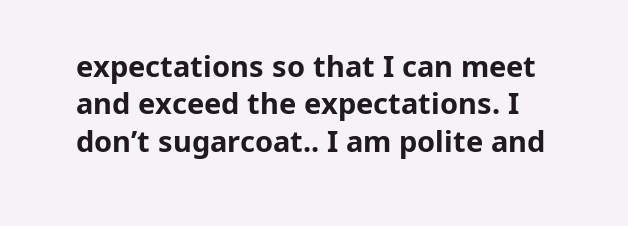expectations so that I can meet and exceed the expectations. I don’t sugarcoat.. I am polite and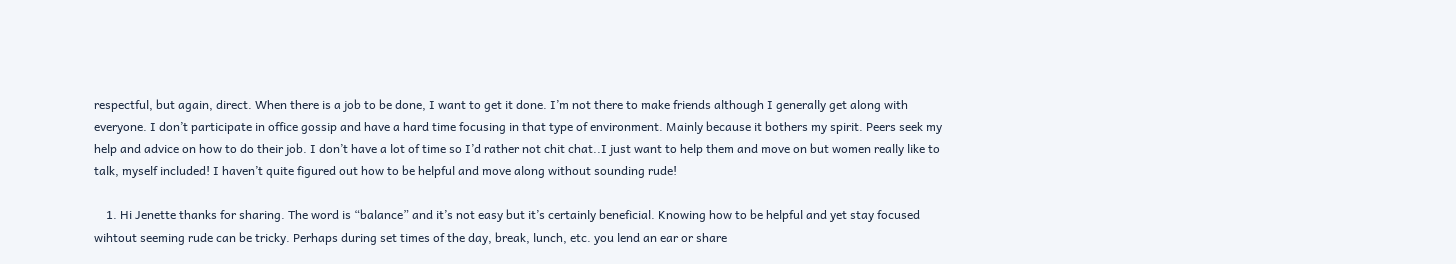respectful, but again, direct. When there is a job to be done, I want to get it done. I’m not there to make friends although I generally get along with everyone. I don’t participate in office gossip and have a hard time focusing in that type of environment. Mainly because it bothers my spirit. Peers seek my help and advice on how to do their job. I don’t have a lot of time so I’d rather not chit chat..I just want to help them and move on but women really like to talk, myself included! I haven’t quite figured out how to be helpful and move along without sounding rude!

    1. Hi Jenette thanks for sharing. The word is “balance” and it’s not easy but it’s certainly beneficial. Knowing how to be helpful and yet stay focused wihtout seeming rude can be tricky. Perhaps during set times of the day, break, lunch, etc. you lend an ear or share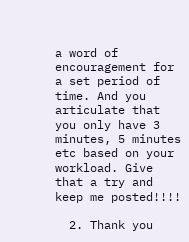a word of encouragement for a set period of time. And you articulate that you only have 3 minutes, 5 minutes etc based on your workload. Give that a try and keep me posted!!!!

  2. Thank you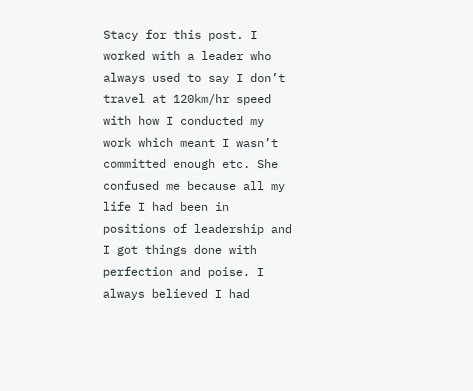Stacy for this post. I worked with a leader who always used to say I don’t travel at 120km/hr speed with how I conducted my work which meant I wasn’t committed enough etc. She confused me because all my life I had been in positions of leadership and I got things done with perfection and poise. I always believed I had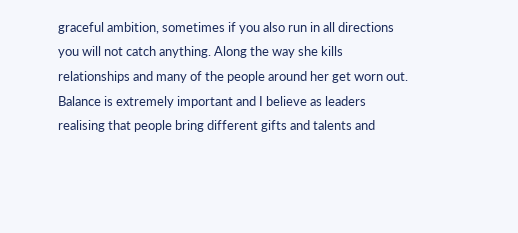graceful ambition, sometimes if you also run in all directions you will not catch anything. Along the way she kills relationships and many of the people around her get worn out. Balance is extremely important and I believe as leaders realising that people bring different gifts and talents and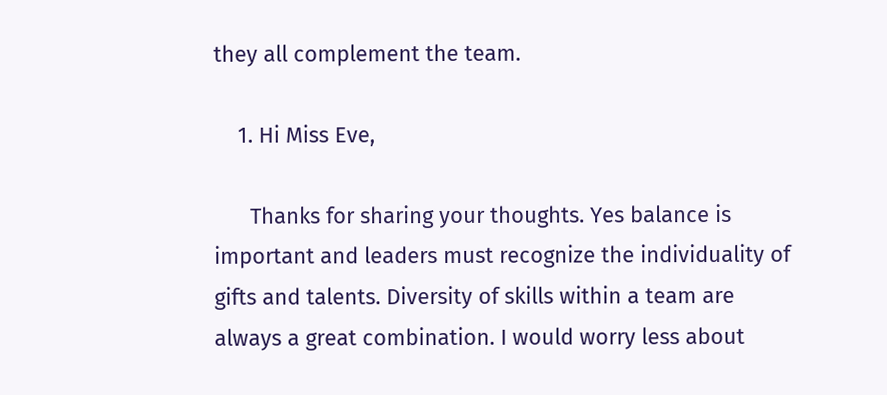they all complement the team.

    1. Hi Miss Eve,

      Thanks for sharing your thoughts. Yes balance is important and leaders must recognize the individuality of gifts and talents. Diversity of skills within a team are always a great combination. I would worry less about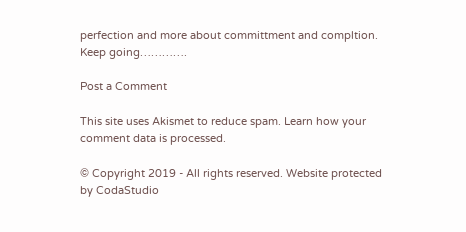perfection and more about committment and compltion. Keep going………….

Post a Comment

This site uses Akismet to reduce spam. Learn how your comment data is processed.

© Copyright 2019 - All rights reserved. Website protected by CodaStudio